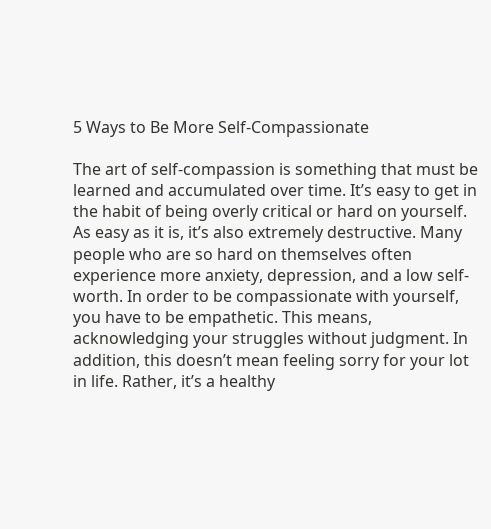5 Ways to Be More Self-Compassionate

The art of self-compassion is something that must be learned and accumulated over time. It’s easy to get in the habit of being overly critical or hard on yourself. As easy as it is, it’s also extremely destructive. Many people who are so hard on themselves often experience more anxiety, depression, and a low self-worth. In order to be compassionate with yourself, you have to be empathetic. This means, acknowledging your struggles without judgment. In addition, this doesn’t mean feeling sorry for your lot in life. Rather, it’s a healthy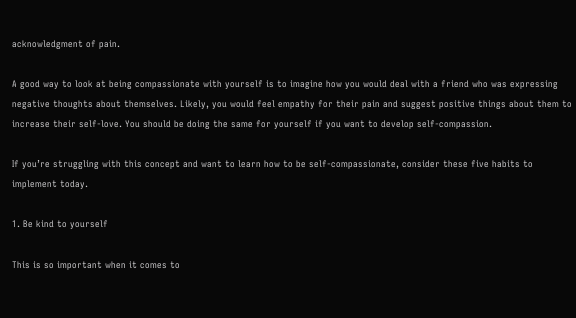acknowledgment of pain.

A good way to look at being compassionate with yourself is to imagine how you would deal with a friend who was expressing negative thoughts about themselves. Likely, you would feel empathy for their pain and suggest positive things about them to increase their self-love. You should be doing the same for yourself if you want to develop self-compassion.

If you’re struggling with this concept and want to learn how to be self-compassionate, consider these five habits to implement today.

1. Be kind to yourself

This is so important when it comes to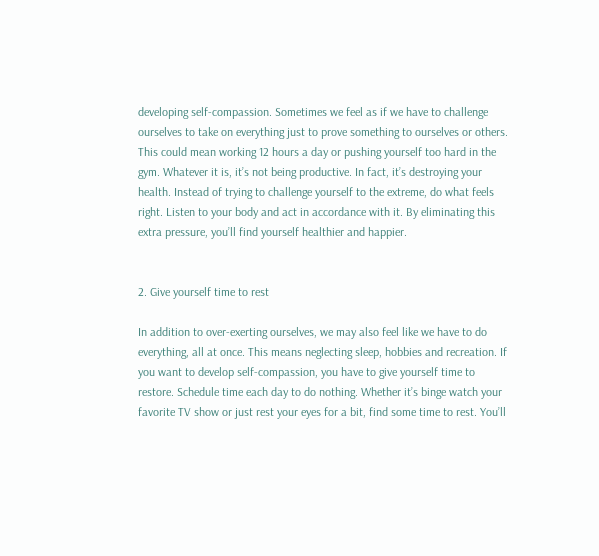developing self-compassion. Sometimes we feel as if we have to challenge ourselves to take on everything just to prove something to ourselves or others. This could mean working 12 hours a day or pushing yourself too hard in the gym. Whatever it is, it’s not being productive. In fact, it’s destroying your health. Instead of trying to challenge yourself to the extreme, do what feels right. Listen to your body and act in accordance with it. By eliminating this extra pressure, you’ll find yourself healthier and happier.


2. Give yourself time to rest

In addition to over-exerting ourselves, we may also feel like we have to do everything, all at once. This means neglecting sleep, hobbies and recreation. If you want to develop self-compassion, you have to give yourself time to restore. Schedule time each day to do nothing. Whether it’s binge watch your favorite TV show or just rest your eyes for a bit, find some time to rest. You’ll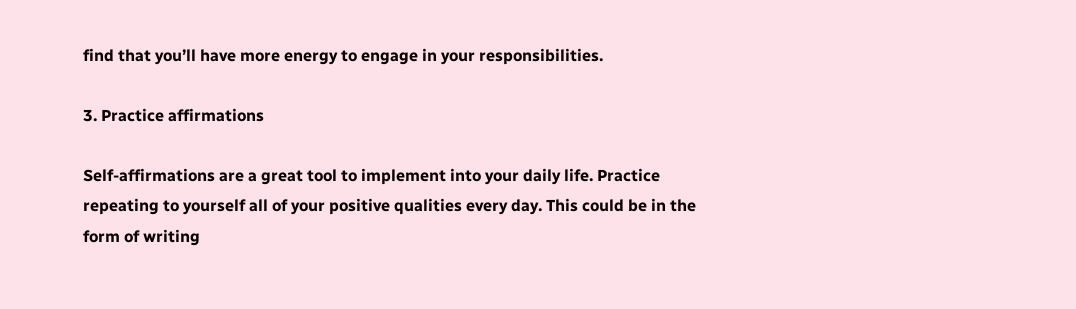find that you’ll have more energy to engage in your responsibilities.

3. Practice affirmations

Self-affirmations are a great tool to implement into your daily life. Practice repeating to yourself all of your positive qualities every day. This could be in the form of writing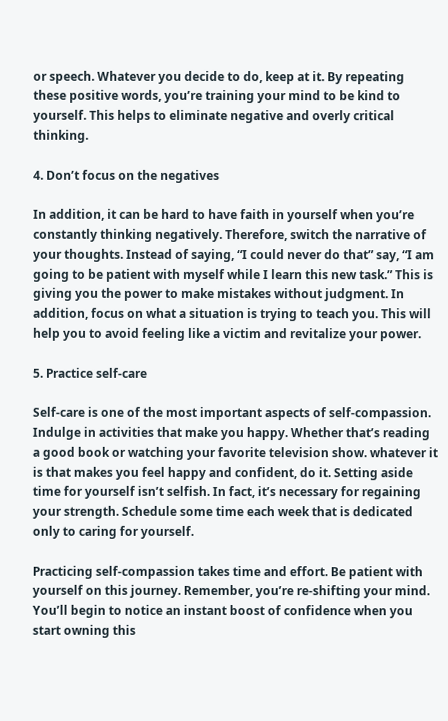or speech. Whatever you decide to do, keep at it. By repeating these positive words, you’re training your mind to be kind to yourself. This helps to eliminate negative and overly critical thinking.

4. Don’t focus on the negatives

In addition, it can be hard to have faith in yourself when you’re constantly thinking negatively. Therefore, switch the narrative of your thoughts. Instead of saying, “I could never do that” say, “I am going to be patient with myself while I learn this new task.” This is giving you the power to make mistakes without judgment. In addition, focus on what a situation is trying to teach you. This will help you to avoid feeling like a victim and revitalize your power.

5. Practice self-care

Self-care is one of the most important aspects of self-compassion. Indulge in activities that make you happy. Whether that’s reading a good book or watching your favorite television show. whatever it is that makes you feel happy and confident, do it. Setting aside time for yourself isn’t selfish. In fact, it’s necessary for regaining your strength. Schedule some time each week that is dedicated only to caring for yourself.

Practicing self-compassion takes time and effort. Be patient with yourself on this journey. Remember, you’re re-shifting your mind. You’ll begin to notice an instant boost of confidence when you start owning this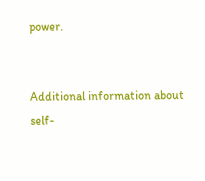power.


Additional information about self-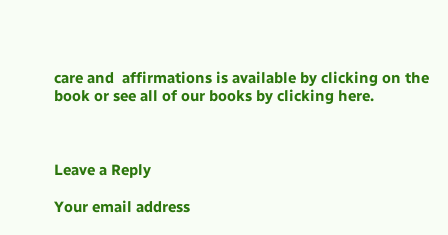care and  affirmations is available by clicking on the book or see all of our books by clicking here.



Leave a Reply

Your email address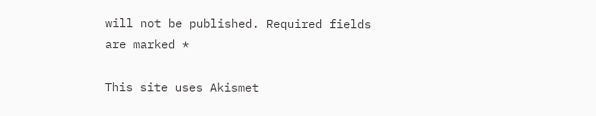will not be published. Required fields are marked *

This site uses Akismet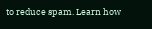to reduce spam. Learn how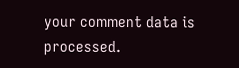your comment data is processed.